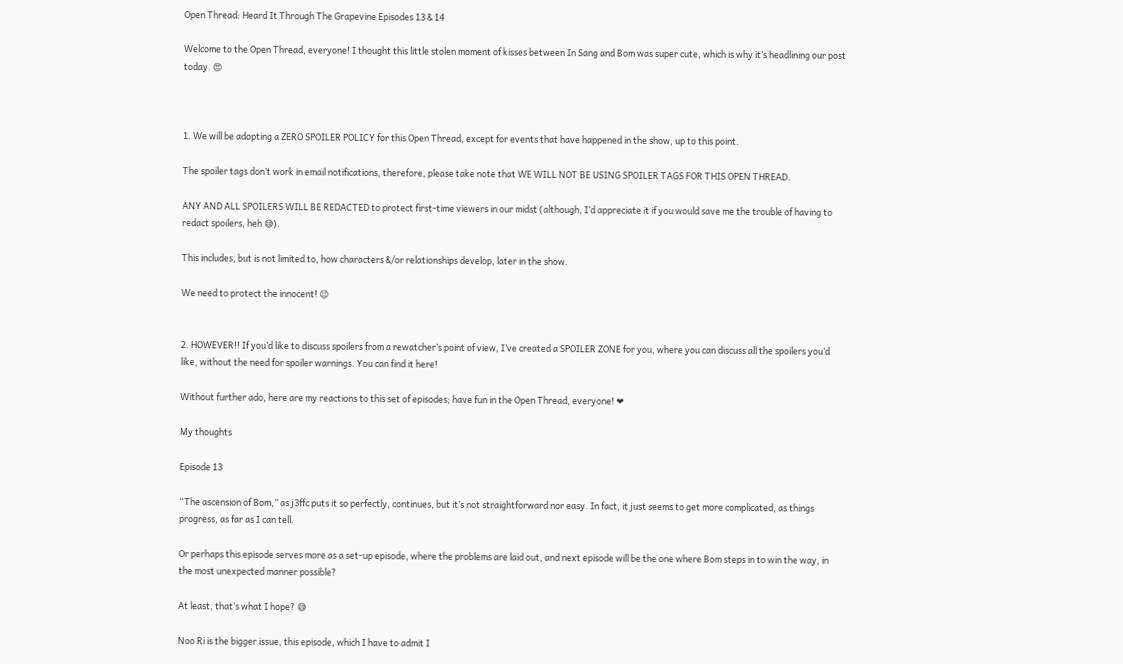Open Thread: Heard It Through The Grapevine Episodes 13 & 14

Welcome to the Open Thread, everyone! I thought this little stolen moment of kisses between In Sang and Bom was super cute, which is why it’s headlining our post today. 😍



1. We will be adopting a ZERO SPOILER POLICY for this Open Thread, except for events that have happened in the show, up to this point.

The spoiler tags don’t work in email notifications, therefore, please take note that WE WILL NOT BE USING SPOILER TAGS FOR THIS OPEN THREAD.

ANY AND ALL SPOILERS WILL BE REDACTED to protect first-time viewers in our midst (although, I’d appreciate it if you would save me the trouble of having to redact spoilers, heh 😅).

This includes, but is not limited to, how characters &/or relationships develop, later in the show.

We need to protect the innocent! 😉


2. HOWEVER!! If you’d like to discuss spoilers from a rewatcher’s point of view, I’ve created a SPOILER ZONE for you, where you can discuss all the spoilers you’d like, without the need for spoiler warnings. You can find it here!

Without further ado, here are my reactions to this set of episodes; have fun in the Open Thread, everyone! ❤

My thoughts

Episode 13

“The ascension of Bom,” as j3ffc puts it so perfectly, continues, but it’s not straightforward nor easy. In fact, it just seems to get more complicated, as things progress, as far as I can tell.

Or perhaps this episode serves more as a set-up episode, where the problems are laid out, and next episode will be the one where Bom steps in to win the way, in the most unexpected manner possible?

At least, that’s what I hope? 😅

Noo Ri is the bigger issue, this episode, which I have to admit I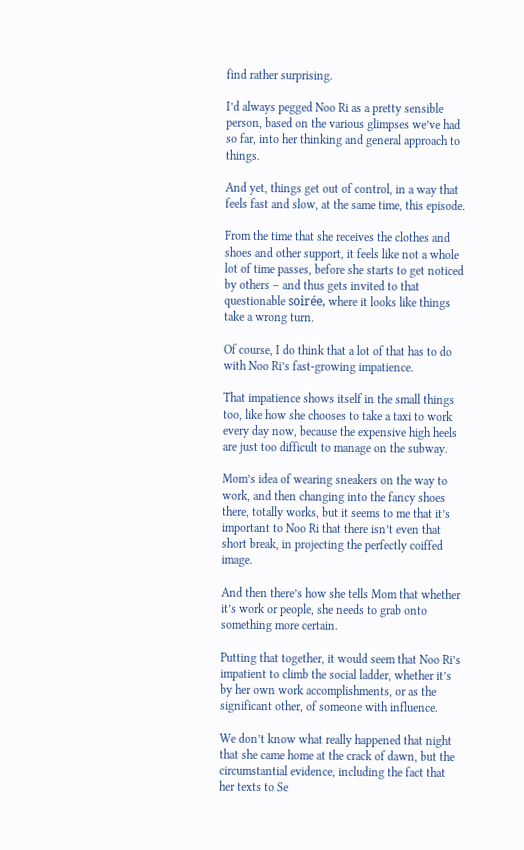find rather surprising.

I’d always pegged Noo Ri as a pretty sensible person, based on the various glimpses we’ve had so far, into her thinking and general approach to things.

And yet, things get out of control, in a way that feels fast and slow, at the same time, this episode.

From the time that she receives the clothes and shoes and other support, it feels like not a whole lot of time passes, before she starts to get noticed by others – and thus gets invited to that questionable soirée, where it looks like things take a wrong turn.

Of course, I do think that a lot of that has to do with Noo Ri’s fast-growing impatience.

That impatience shows itself in the small things too, like how she chooses to take a taxi to work every day now, because the expensive high heels are just too difficult to manage on the subway.

Mom’s idea of wearing sneakers on the way to work, and then changing into the fancy shoes there, totally works, but it seems to me that it’s important to Noo Ri that there isn’t even that short break, in projecting the perfectly coiffed image.

And then there’s how she tells Mom that whether it’s work or people, she needs to grab onto something more certain.

Putting that together, it would seem that Noo Ri’s impatient to climb the social ladder, whether it’s by her own work accomplishments, or as the significant other, of someone with influence.

We don’t know what really happened that night that she came home at the crack of dawn, but the circumstantial evidence, including the fact that her texts to Se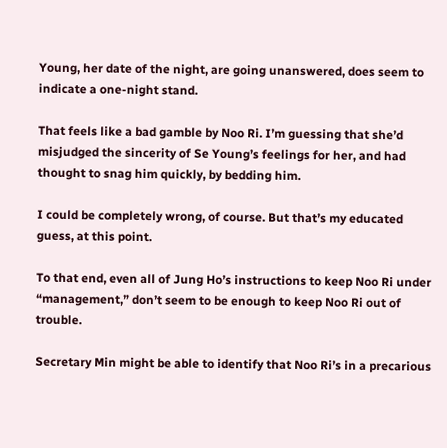Young, her date of the night, are going unanswered, does seem to indicate a one-night stand.

That feels like a bad gamble by Noo Ri. I’m guessing that she’d misjudged the sincerity of Se Young’s feelings for her, and had thought to snag him quickly, by bedding him.

I could be completely wrong, of course. But that’s my educated guess, at this point.

To that end, even all of Jung Ho’s instructions to keep Noo Ri under “management,” don’t seem to be enough to keep Noo Ri out of trouble.

Secretary Min might be able to identify that Noo Ri’s in a precarious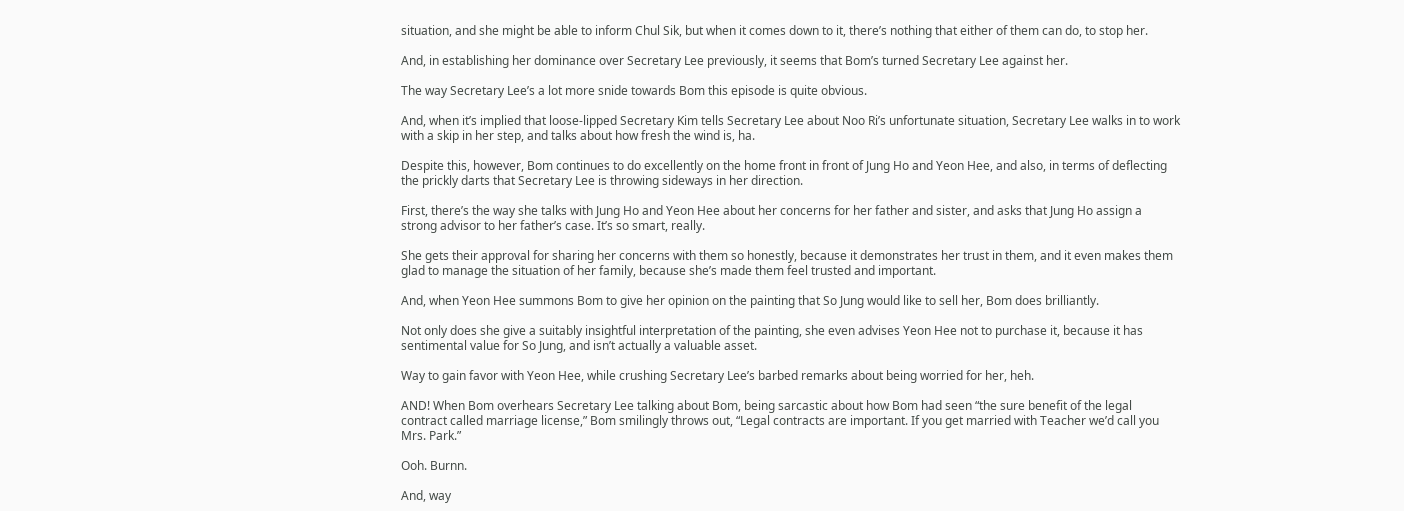situation, and she might be able to inform Chul Sik, but when it comes down to it, there’s nothing that either of them can do, to stop her.

And, in establishing her dominance over Secretary Lee previously, it seems that Bom’s turned Secretary Lee against her.

The way Secretary Lee’s a lot more snide towards Bom this episode is quite obvious.

And, when it’s implied that loose-lipped Secretary Kim tells Secretary Lee about Noo Ri’s unfortunate situation, Secretary Lee walks in to work with a skip in her step, and talks about how fresh the wind is, ha.

Despite this, however, Bom continues to do excellently on the home front in front of Jung Ho and Yeon Hee, and also, in terms of deflecting the prickly darts that Secretary Lee is throwing sideways in her direction.

First, there’s the way she talks with Jung Ho and Yeon Hee about her concerns for her father and sister, and asks that Jung Ho assign a strong advisor to her father’s case. It’s so smart, really.

She gets their approval for sharing her concerns with them so honestly, because it demonstrates her trust in them, and it even makes them glad to manage the situation of her family, because she’s made them feel trusted and important.

And, when Yeon Hee summons Bom to give her opinion on the painting that So Jung would like to sell her, Bom does brilliantly.

Not only does she give a suitably insightful interpretation of the painting, she even advises Yeon Hee not to purchase it, because it has sentimental value for So Jung, and isn’t actually a valuable asset.

Way to gain favor with Yeon Hee, while crushing Secretary Lee’s barbed remarks about being worried for her, heh.

AND! When Bom overhears Secretary Lee talking about Bom, being sarcastic about how Bom had seen “the sure benefit of the legal contract called marriage license,” Bom smilingly throws out, “Legal contracts are important. If you get married with Teacher we’d call you Mrs. Park.”

Ooh. Burnn.

And, way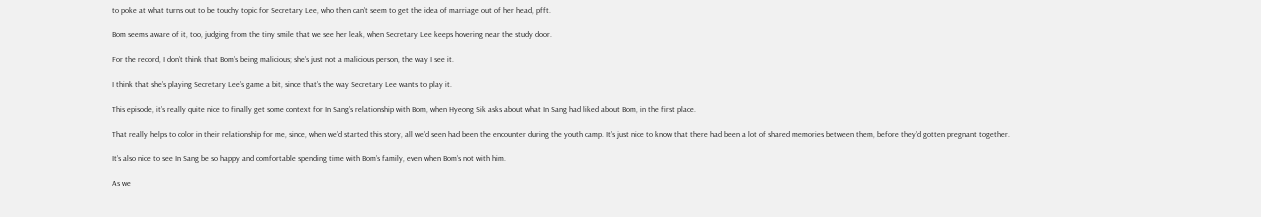to poke at what turns out to be touchy topic for Secretary Lee, who then can’t seem to get the idea of marriage out of her head, pfft.

Bom seems aware of it, too, judging from the tiny smile that we see her leak, when Secretary Lee keeps hovering near the study door.

For the record, I don’t think that Bom’s being malicious; she’s just not a malicious person, the way I see it.

I think that she’s playing Secretary Lee’s game a bit, since that’s the way Secretary Lee wants to play it.

This episode, it’s really quite nice to finally get some context for In Sang’s relationship with Bom, when Hyeong Sik asks about what In Sang had liked about Bom, in the first place.

That really helps to color in their relationship for me, since, when we’d started this story, all we’d seen had been the encounter during the youth camp. It’s just nice to know that there had been a lot of shared memories between them, before they’d gotten pregnant together.

It’s also nice to see In Sang be so happy and comfortable spending time with Bom’s family, even when Bom’s not with him.

As we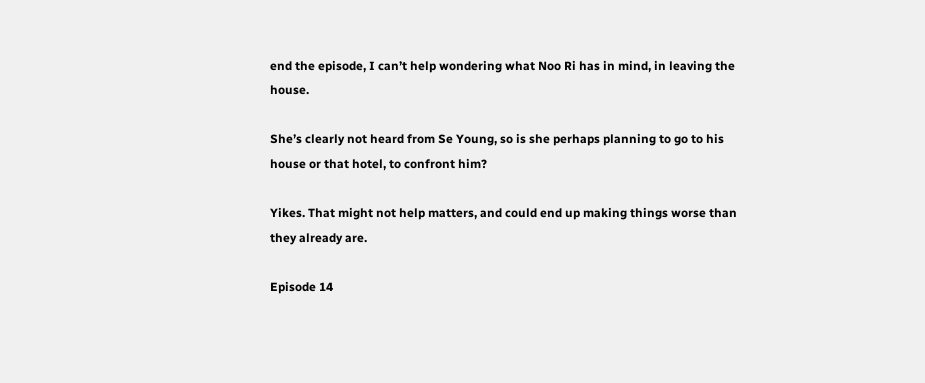end the episode, I can’t help wondering what Noo Ri has in mind, in leaving the house.

She’s clearly not heard from Se Young, so is she perhaps planning to go to his house or that hotel, to confront him?

Yikes. That might not help matters, and could end up making things worse than they already are.

Episode 14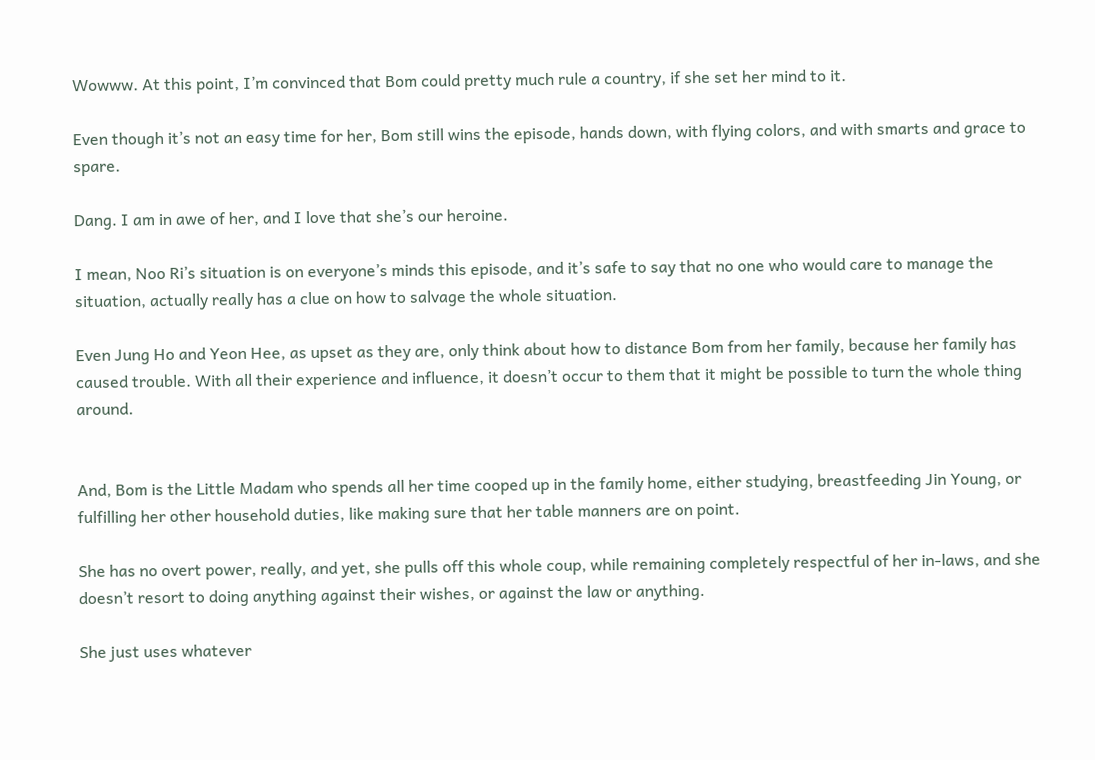Wowww. At this point, I’m convinced that Bom could pretty much rule a country, if she set her mind to it.

Even though it’s not an easy time for her, Bom still wins the episode, hands down, with flying colors, and with smarts and grace to spare.

Dang. I am in awe of her, and I love that she’s our heroine.

I mean, Noo Ri’s situation is on everyone’s minds this episode, and it’s safe to say that no one who would care to manage the situation, actually really has a clue on how to salvage the whole situation.

Even Jung Ho and Yeon Hee, as upset as they are, only think about how to distance Bom from her family, because her family has caused trouble. With all their experience and influence, it doesn’t occur to them that it might be possible to turn the whole thing around.


And, Bom is the Little Madam who spends all her time cooped up in the family home, either studying, breastfeeding Jin Young, or fulfilling her other household duties, like making sure that her table manners are on point.

She has no overt power, really, and yet, she pulls off this whole coup, while remaining completely respectful of her in-laws, and she doesn’t resort to doing anything against their wishes, or against the law or anything.

She just uses whatever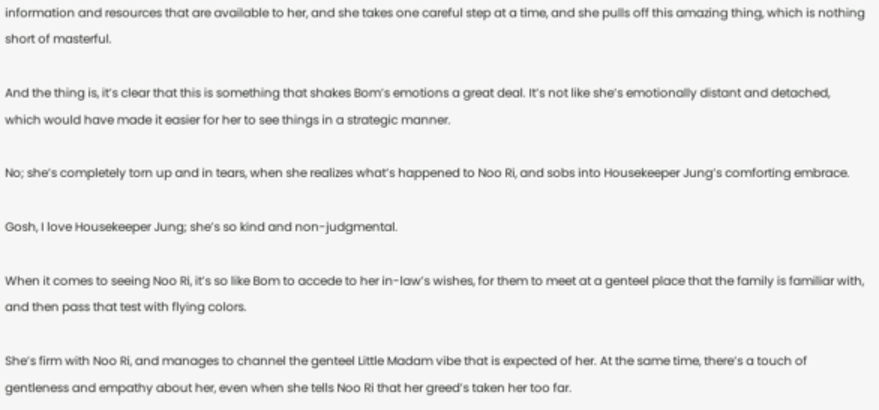information and resources that are available to her, and she takes one careful step at a time, and she pulls off this amazing thing, which is nothing short of masterful.

And the thing is, it’s clear that this is something that shakes Bom’s emotions a great deal. It’s not like she’s emotionally distant and detached, which would have made it easier for her to see things in a strategic manner.

No; she’s completely torn up and in tears, when she realizes what’s happened to Noo Ri, and sobs into Housekeeper Jung’s comforting embrace.

Gosh, I love Housekeeper Jung; she’s so kind and non-judgmental.

When it comes to seeing Noo Ri, it’s so like Bom to accede to her in-law’s wishes, for them to meet at a genteel place that the family is familiar with, and then pass that test with flying colors.

She’s firm with Noo Ri, and manages to channel the genteel Little Madam vibe that is expected of her. At the same time, there’s a touch of gentleness and empathy about her, even when she tells Noo Ri that her greed’s taken her too far.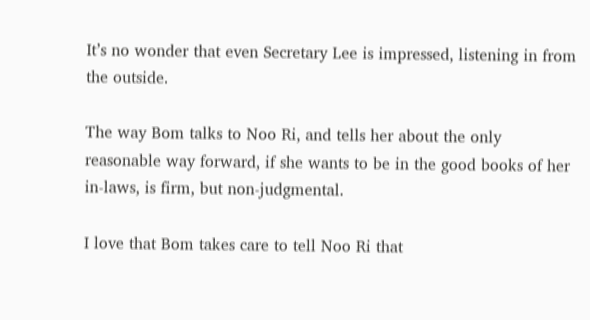It’s no wonder that even Secretary Lee is impressed, listening in from the outside.

The way Bom talks to Noo Ri, and tells her about the only reasonable way forward, if she wants to be in the good books of her in-laws, is firm, but non-judgmental.

I love that Bom takes care to tell Noo Ri that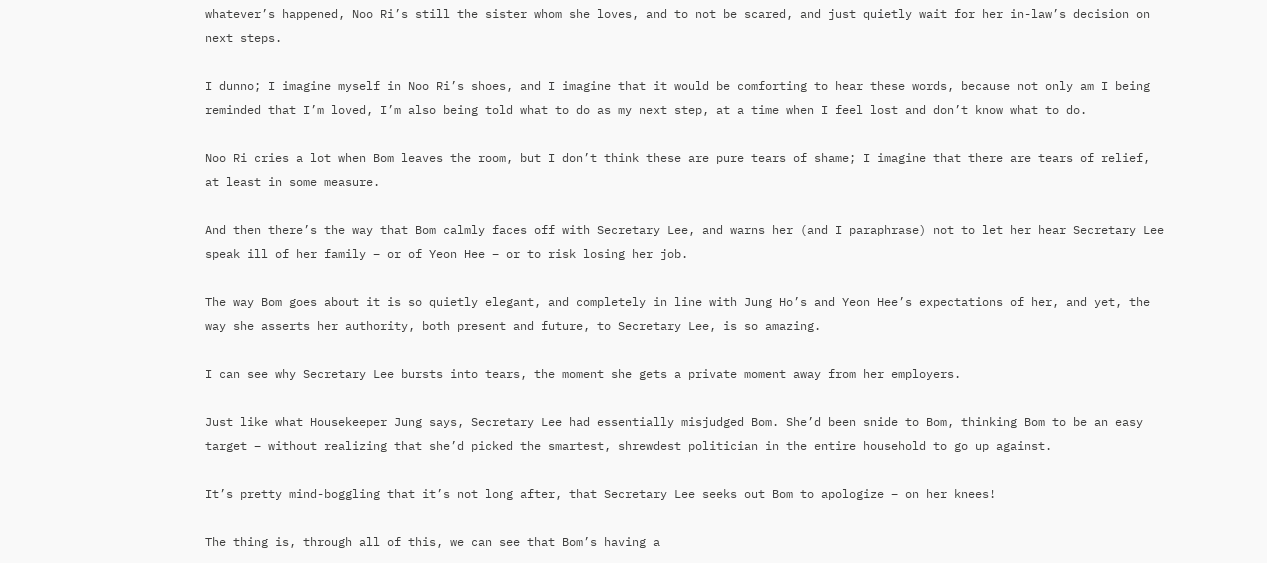whatever’s happened, Noo Ri’s still the sister whom she loves, and to not be scared, and just quietly wait for her in-law’s decision on next steps.

I dunno; I imagine myself in Noo Ri’s shoes, and I imagine that it would be comforting to hear these words, because not only am I being reminded that I’m loved, I’m also being told what to do as my next step, at a time when I feel lost and don’t know what to do.

Noo Ri cries a lot when Bom leaves the room, but I don’t think these are pure tears of shame; I imagine that there are tears of relief, at least in some measure.

And then there’s the way that Bom calmly faces off with Secretary Lee, and warns her (and I paraphrase) not to let her hear Secretary Lee speak ill of her family – or of Yeon Hee – or to risk losing her job.

The way Bom goes about it is so quietly elegant, and completely in line with Jung Ho’s and Yeon Hee’s expectations of her, and yet, the way she asserts her authority, both present and future, to Secretary Lee, is so amazing.

I can see why Secretary Lee bursts into tears, the moment she gets a private moment away from her employers.

Just like what Housekeeper Jung says, Secretary Lee had essentially misjudged Bom. She’d been snide to Bom, thinking Bom to be an easy target – without realizing that she’d picked the smartest, shrewdest politician in the entire household to go up against.

It’s pretty mind-boggling that it’s not long after, that Secretary Lee seeks out Bom to apologize – on her knees!

The thing is, through all of this, we can see that Bom’s having a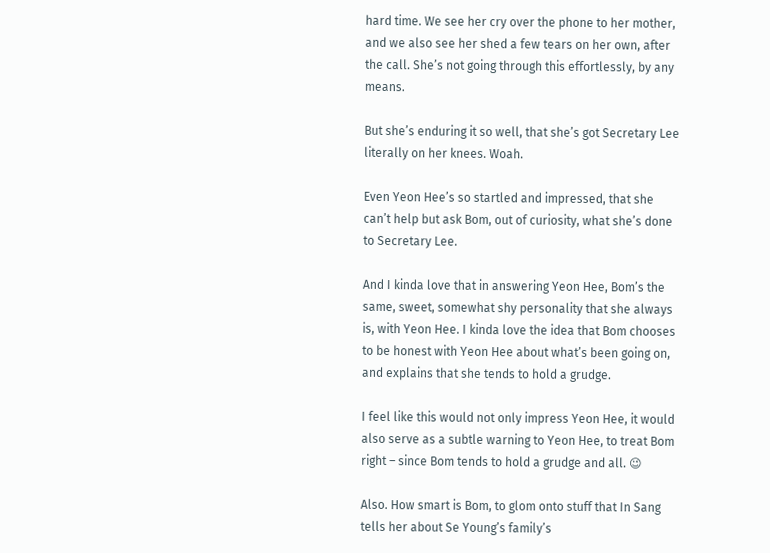hard time. We see her cry over the phone to her mother, and we also see her shed a few tears on her own, after the call. She’s not going through this effortlessly, by any means.

But she’s enduring it so well, that she’s got Secretary Lee literally on her knees. Woah.

Even Yeon Hee’s so startled and impressed, that she can’t help but ask Bom, out of curiosity, what she’s done to Secretary Lee.

And I kinda love that in answering Yeon Hee, Bom’s the same, sweet, somewhat shy personality that she always is, with Yeon Hee. I kinda love the idea that Bom chooses to be honest with Yeon Hee about what’s been going on, and explains that she tends to hold a grudge.

I feel like this would not only impress Yeon Hee, it would also serve as a subtle warning to Yeon Hee, to treat Bom right – since Bom tends to hold a grudge and all. 😉

Also. How smart is Bom, to glom onto stuff that In Sang tells her about Se Young’s family’s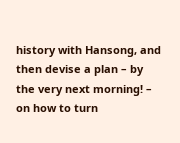history with Hansong, and then devise a plan – by the very next morning! – on how to turn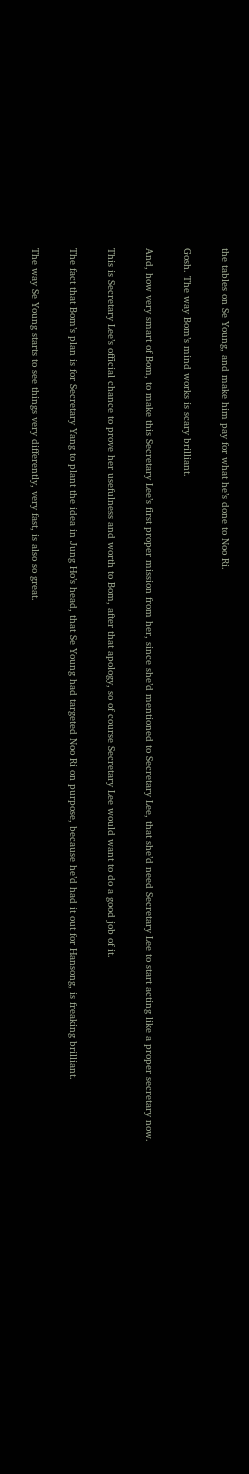the tables on Se Young, and make him pay for what he’s done to Noo Ri.

Gosh. The way Bom’s mind works is scary brilliant.

And, how very smart of Bom, to make this Secretary Lee’s first proper mission from her, since she’d mentioned to Secretary Lee, that she’d need Secretary Lee to start acting like a proper secretary now.

This is Secretary Lee’s official chance to prove her usefulness and worth to Bom, after that apology, so of course Secretary Lee would want to do a good job of it.

The fact that Bom’s plan is for Secretary Yang to plant the idea in Jung Ho’s head, that Se Young had targeted Noo Ri on purpose, because he’d had it out for Hansong, is freaking brilliant.

The way Se Young starts to see things very differently, very fast, is also so great.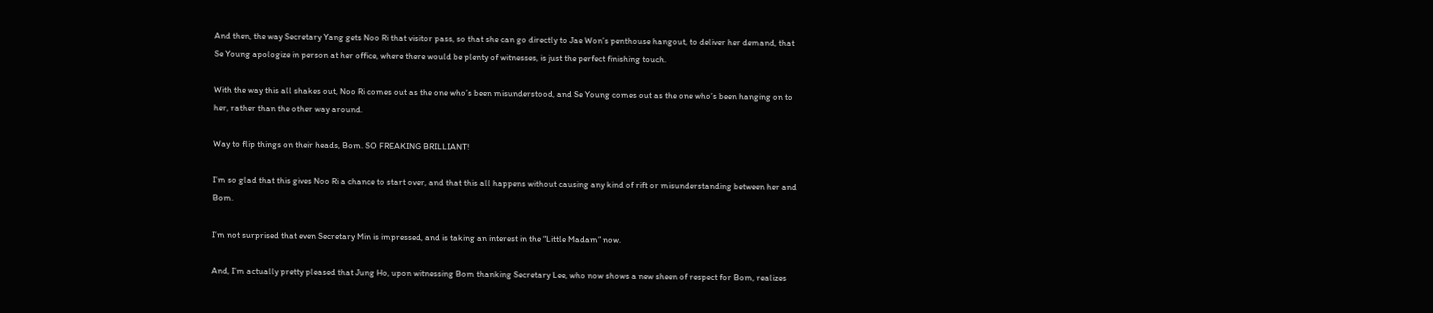And then, the way Secretary Yang gets Noo Ri that visitor pass, so that she can go directly to Jae Won’s penthouse hangout, to deliver her demand, that Se Young apologize in person at her office, where there would be plenty of witnesses, is just the perfect finishing touch.

With the way this all shakes out, Noo Ri comes out as the one who’s been misunderstood, and Se Young comes out as the one who’s been hanging on to her, rather than the other way around.

Way to flip things on their heads, Bom. SO FREAKING BRILLIANT!

I’m so glad that this gives Noo Ri a chance to start over, and that this all happens without causing any kind of rift or misunderstanding between her and Bom.

I’m not surprised that even Secretary Min is impressed, and is taking an interest in the “Little Madam” now.

And, I’m actually pretty pleased that Jung Ho, upon witnessing Bom thanking Secretary Lee, who now shows a new sheen of respect for Bom, realizes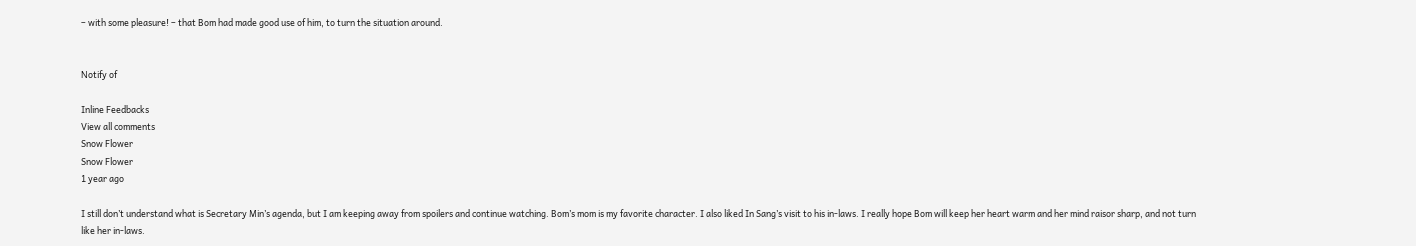– with some pleasure! – that Bom had made good use of him, to turn the situation around.


Notify of

Inline Feedbacks
View all comments
Snow Flower
Snow Flower
1 year ago

I still don’t understand what is Secretary Min’s agenda, but I am keeping away from spoilers and continue watching. Bom’s mom is my favorite character. I also liked In Sang’s visit to his in-laws. I really hope Bom will keep her heart warm and her mind raisor sharp, and not turn like her in-laws.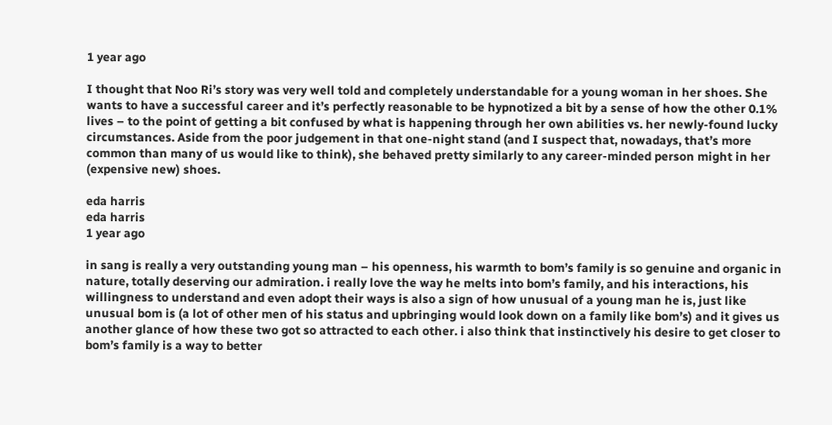1 year ago

I thought that Noo Ri’s story was very well told and completely understandable for a young woman in her shoes. She wants to have a successful career and it’s perfectly reasonable to be hypnotized a bit by a sense of how the other 0.1% lives – to the point of getting a bit confused by what is happening through her own abilities vs. her newly-found lucky circumstances. Aside from the poor judgement in that one-night stand (and I suspect that, nowadays, that’s more common than many of us would like to think), she behaved pretty similarly to any career-minded person might in her (expensive new) shoes.

eda harris
eda harris
1 year ago

in sang is really a very outstanding young man – his openness, his warmth to bom’s family is so genuine and organic in nature, totally deserving our admiration. i really love the way he melts into bom’s family, and his interactions, his willingness to understand and even adopt their ways is also a sign of how unusual of a young man he is, just like unusual bom is (a lot of other men of his status and upbringing would look down on a family like bom’s) and it gives us another glance of how these two got so attracted to each other. i also think that instinctively his desire to get closer to bom’s family is a way to better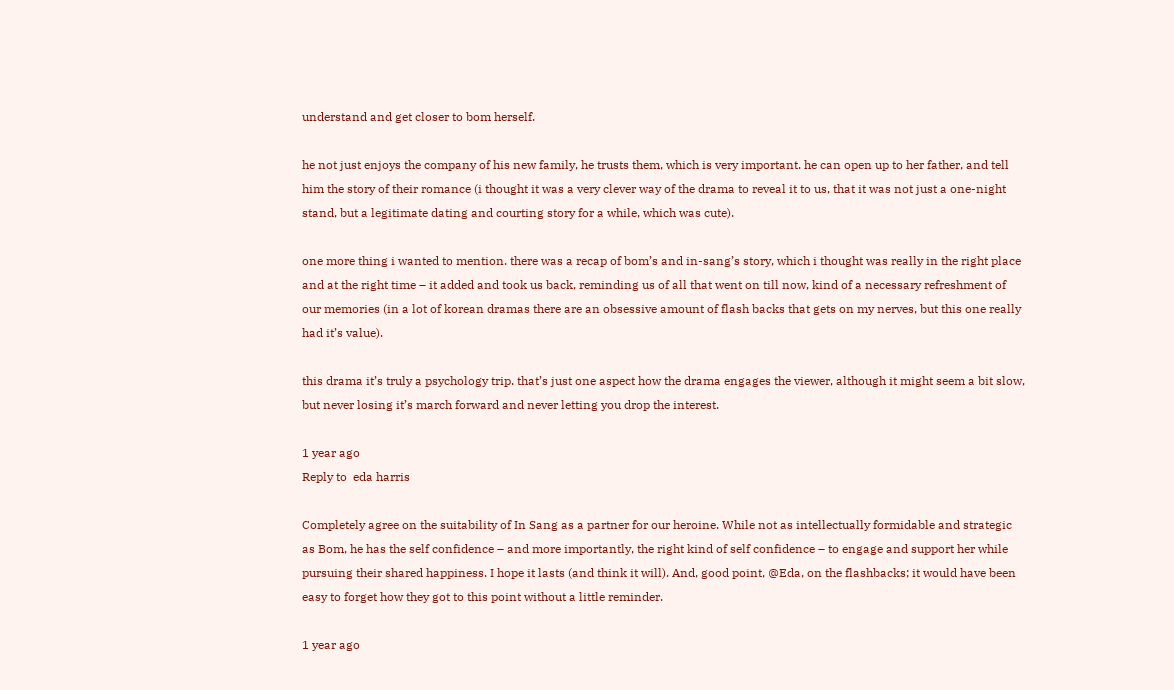understand and get closer to bom herself.

he not just enjoys the company of his new family, he trusts them, which is very important. he can open up to her father, and tell him the story of their romance (i thought it was a very clever way of the drama to reveal it to us, that it was not just a one-night stand, but a legitimate dating and courting story for a while, which was cute).

one more thing i wanted to mention. there was a recap of bom’s and in-sang’s story, which i thought was really in the right place and at the right time – it added and took us back, reminding us of all that went on till now, kind of a necessary refreshment of our memories (in a lot of korean dramas there are an obsessive amount of flash backs that gets on my nerves, but this one really had it’s value).

this drama it’s truly a psychology trip. that’s just one aspect how the drama engages the viewer, although it might seem a bit slow, but never losing it’s march forward and never letting you drop the interest.

1 year ago
Reply to  eda harris

Completely agree on the suitability of In Sang as a partner for our heroine. While not as intellectually formidable and strategic as Bom, he has the self confidence – and more importantly, the right kind of self confidence – to engage and support her while pursuing their shared happiness. I hope it lasts (and think it will). And, good point, @Eda, on the flashbacks; it would have been easy to forget how they got to this point without a little reminder.

1 year ago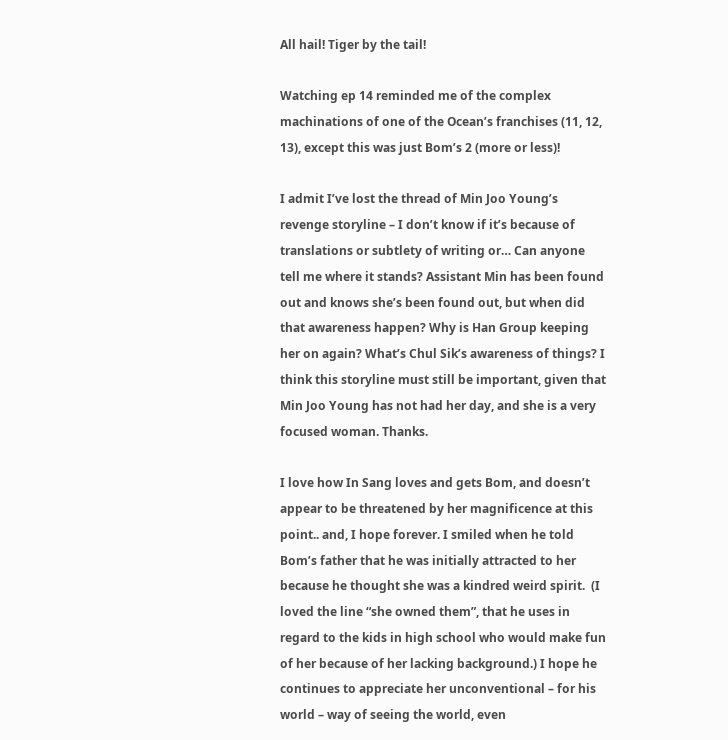All hail! Tiger by the tail!

Watching ep 14 reminded me of the complex machinations of one of the Ocean’s franchises (11, 12, 13), except this was just Bom’s 2 (more or less)!

I admit I’ve lost the thread of Min Joo Young’s revenge storyline – I don’t know if it’s because of translations or subtlety of writing or… Can anyone tell me where it stands? Assistant Min has been found out and knows she’s been found out, but when did that awareness happen? Why is Han Group keeping her on again? What’s Chul Sik’s awareness of things? I think this storyline must still be important, given that Min Joo Young has not had her day, and she is a very focused woman. Thanks.

I love how In Sang loves and gets Bom, and doesn’t appear to be threatened by her magnificence at this point.. and, I hope forever. I smiled when he told Bom’s father that he was initially attracted to her because he thought she was a kindred weird spirit.  (I loved the line “she owned them”, that he uses in regard to the kids in high school who would make fun of her because of her lacking background.) I hope he continues to appreciate her unconventional – for his world – way of seeing the world, even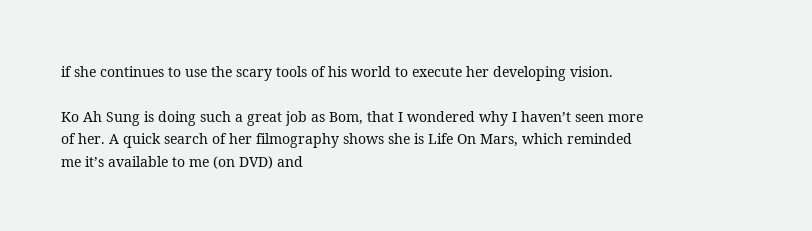if she continues to use the scary tools of his world to execute her developing vision.

Ko Ah Sung is doing such a great job as Bom, that I wondered why I haven’t seen more of her. A quick search of her filmography shows she is Life On Mars, which reminded me it’s available to me (on DVD) and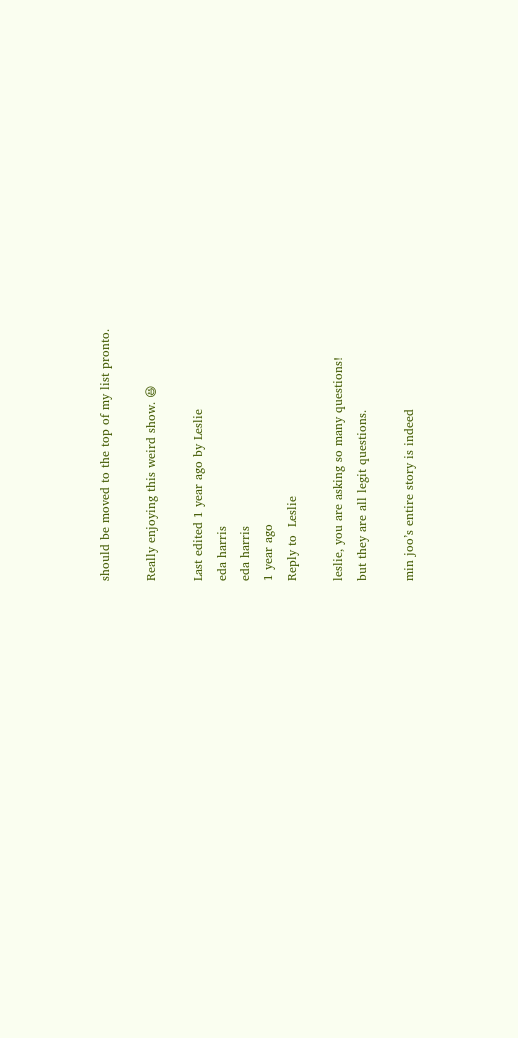should be moved to the top of my list pronto.

Really enjoying this weird show. 😆

Last edited 1 year ago by Leslie
eda harris
eda harris
1 year ago
Reply to  Leslie

leslie, you are asking so many questions!
but they are all legit questions.

min joo’s entire story is indeed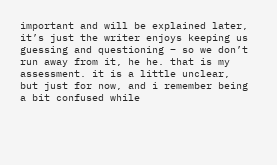important and will be explained later, it’s just the writer enjoys keeping us guessing and questioning – so we don’t run away from it, he he. that is my assessment. it is a little unclear, but just for now, and i remember being a bit confused while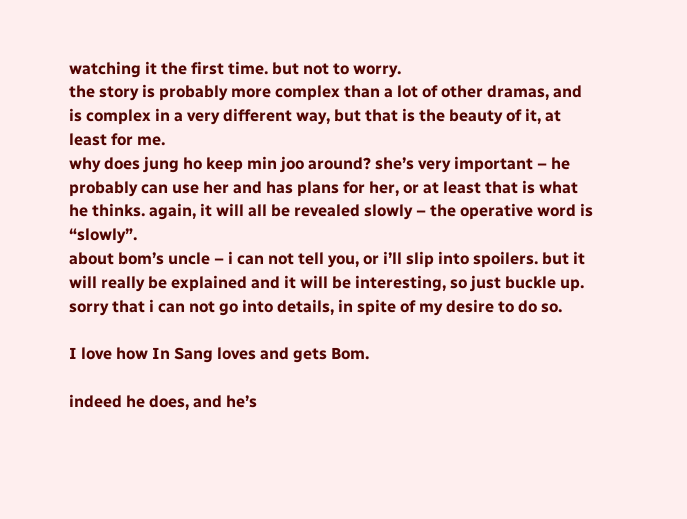watching it the first time. but not to worry.
the story is probably more complex than a lot of other dramas, and is complex in a very different way, but that is the beauty of it, at least for me.
why does jung ho keep min joo around? she’s very important – he probably can use her and has plans for her, or at least that is what he thinks. again, it will all be revealed slowly – the operative word is “slowly”.
about bom’s uncle – i can not tell you, or i’ll slip into spoilers. but it will really be explained and it will be interesting, so just buckle up.
sorry that i can not go into details, in spite of my desire to do so.

I love how In Sang loves and gets Bom.

indeed he does, and he’s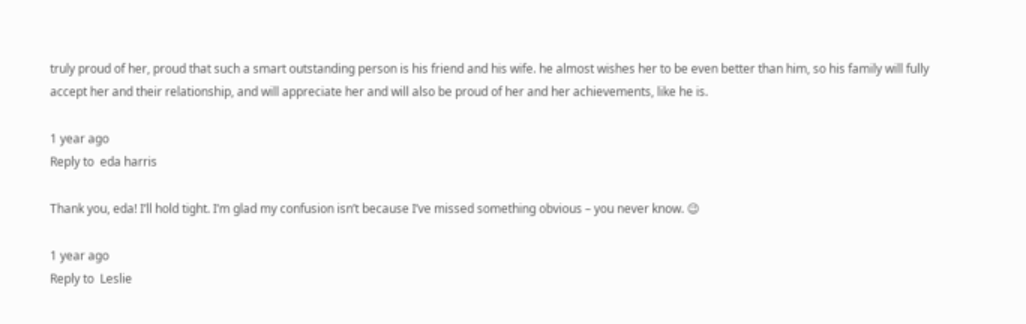truly proud of her, proud that such a smart outstanding person is his friend and his wife. he almost wishes her to be even better than him, so his family will fully accept her and their relationship, and will appreciate her and will also be proud of her and her achievements, like he is.

1 year ago
Reply to  eda harris

Thank you, eda! I’ll hold tight. I’m glad my confusion isn’t because I’ve missed something obvious – you never know. 😉

1 year ago
Reply to  Leslie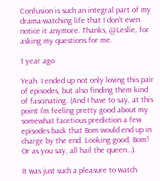Confusion is such an integral part of my drama-watching life that I don’t even notice it anymore. Thanks, @Leslie, for asking my questions for me.

1 year ago

Yeah. I ended up not only loving this pair of episodes, but also finding them kind of fascinating. (And I have to say, at this point I’m feeling pretty good about my somewhat facetious prediction a few episodes back that Bom would end up in charge by the end. Looking good, Bom! Or as you say, all hail the queen…).

It was just such a pleasure to watch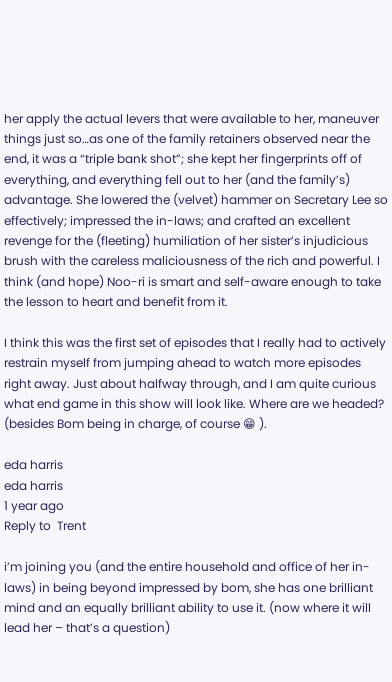her apply the actual levers that were available to her, maneuver things just so…as one of the family retainers observed near the end, it was a “triple bank shot”; she kept her fingerprints off of everything, and everything fell out to her (and the family’s) advantage. She lowered the (velvet) hammer on Secretary Lee so effectively; impressed the in-laws; and crafted an excellent revenge for the (fleeting) humiliation of her sister’s injudicious brush with the careless maliciousness of the rich and powerful. I think (and hope) Noo-ri is smart and self-aware enough to take the lesson to heart and benefit from it.

I think this was the first set of episodes that I really had to actively restrain myself from jumping ahead to watch more episodes right away. Just about halfway through, and I am quite curious what end game in this show will look like. Where are we headed? (besides Bom being in charge, of course 😁 ).

eda harris
eda harris
1 year ago
Reply to  Trent

i’m joining you (and the entire household and office of her in-laws) in being beyond impressed by bom, she has one brilliant mind and an equally brilliant ability to use it. (now where it will lead her – that’s a question)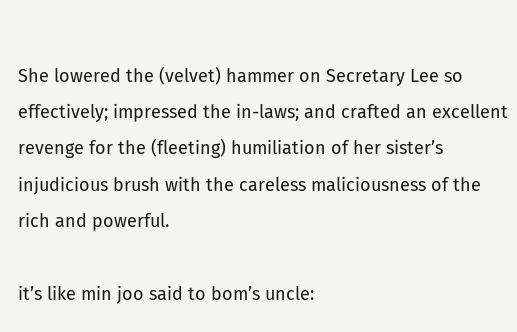She lowered the (velvet) hammer on Secretary Lee so effectively; impressed the in-laws; and crafted an excellent revenge for the (fleeting) humiliation of her sister’s injudicious brush with the careless maliciousness of the rich and powerful.

it’s like min joo said to bom’s uncle: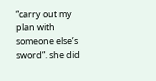“carry out my plan with someone else’s sword”. she did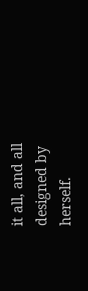it all, and all designed by herself.